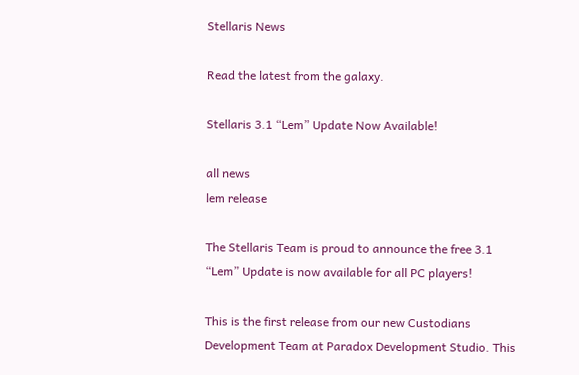Stellaris News

Read the latest from the galaxy.

Stellaris 3.1 “Lem” Update Now Available!

all news
lem release

The Stellaris Team is proud to announce the free 3.1 “Lem” Update is now available for all PC players!

This is the first release from our new Custodians Development Team at Paradox Development Studio. This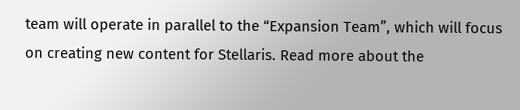team will operate in parallel to the “Expansion Team”, which will focus on creating new content for Stellaris. Read more about the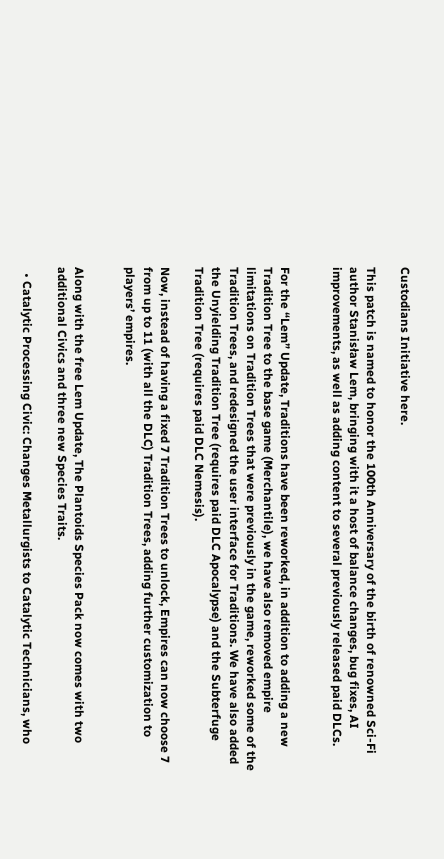Custodians Initiative here.

This patch is named to honor the 100th Anniversary of the birth of renowned Sci-Fi author Stanisław Lem, bringing with it a host of balance changes, bug fixes, AI improvements, as well as adding content to several previously released paid DLCs.


For the “Lem” Update, Traditions have been reworked, in addition to adding a new Tradition Tree to the base game (Merchantile), we have also removed empire limitations on Tradition Trees that were previously in the game, reworked some of the Tradition Trees, and redesigned the user interface for Traditions. We have also added the Unyielding Tradition Tree (requires paid DLC Apocalypse) and the Subterfuge Tradition Tree (requires paid DLC Nemesis).

Now, instead of having a fixed 7 Tradition Trees to unlock, Empires can now choose 7 from up to 11 (with all the DLC) Tradition Trees, adding further customization to players’ empires.


Along with the free Lem Update, The Plantoids Species Pack now comes with two additional Civics and three new Species Traits.

  • Catalytic Processing Civic: Changes Metallurgists to Catalytic Technicians, who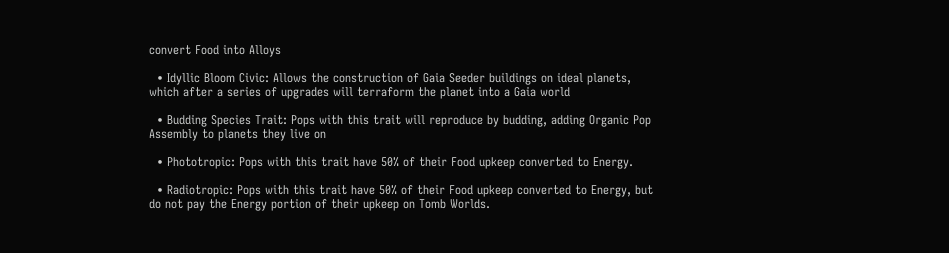convert Food into Alloys

  • Idyllic Bloom Civic: Allows the construction of Gaia Seeder buildings on ideal planets, which after a series of upgrades will terraform the planet into a Gaia world

  • Budding Species Trait: Pops with this trait will reproduce by budding, adding Organic Pop Assembly to planets they live on

  • Phototropic: Pops with this trait have 50% of their Food upkeep converted to Energy.

  • Radiotropic: Pops with this trait have 50% of their Food upkeep converted to Energy, but do not pay the Energy portion of their upkeep on Tomb Worlds.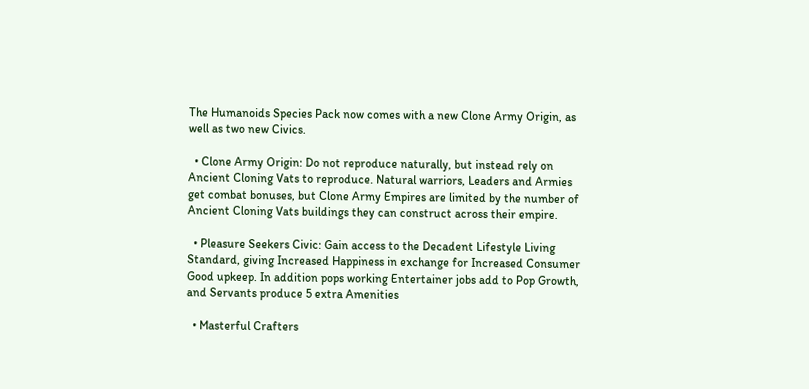The Humanoids Species Pack now comes with a new Clone Army Origin, as well as two new Civics.

  • Clone Army Origin: Do not reproduce naturally, but instead rely on Ancient Cloning Vats to reproduce. Natural warriors, Leaders and Armies get combat bonuses, but Clone Army Empires are limited by the number of Ancient Cloning Vats buildings they can construct across their empire.

  • Pleasure Seekers Civic: Gain access to the Decadent Lifestyle Living Standard, giving Increased Happiness in exchange for Increased Consumer Good upkeep. In addition pops working Entertainer jobs add to Pop Growth, and Servants produce 5 extra Amenities

  • Masterful Crafters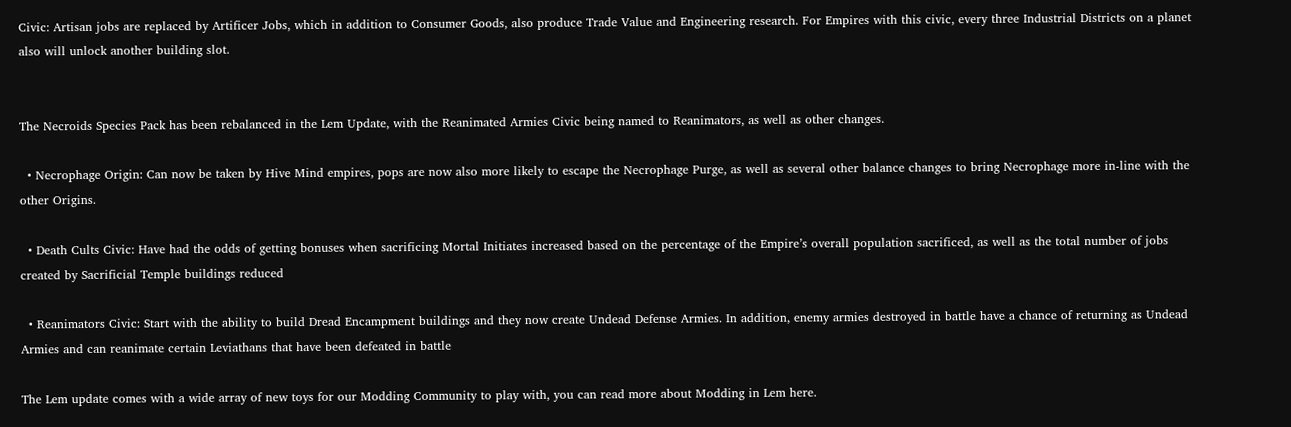Civic: Artisan jobs are replaced by Artificer Jobs, which in addition to Consumer Goods, also produce Trade Value and Engineering research. For Empires with this civic, every three Industrial Districts on a planet also will unlock another building slot.


The Necroids Species Pack has been rebalanced in the Lem Update, with the Reanimated Armies Civic being named to Reanimators, as well as other changes.

  • Necrophage Origin: Can now be taken by Hive Mind empires, pops are now also more likely to escape the Necrophage Purge, as well as several other balance changes to bring Necrophage more in-line with the other Origins.

  • Death Cults Civic: Have had the odds of getting bonuses when sacrificing Mortal Initiates increased based on the percentage of the Empire’s overall population sacrificed, as well as the total number of jobs created by Sacrificial Temple buildings reduced

  • Reanimators Civic: Start with the ability to build Dread Encampment buildings and they now create Undead Defense Armies. In addition, enemy armies destroyed in battle have a chance of returning as Undead Armies and can reanimate certain Leviathans that have been defeated in battle

The Lem update comes with a wide array of new toys for our Modding Community to play with, you can read more about Modding in Lem here.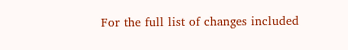For the full list of changes included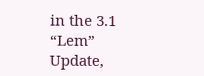in the 3.1 “Lem” Update,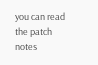you can read the patch notes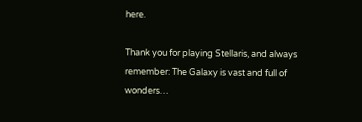here.

Thank you for playing Stellaris, and always remember: The Galaxy is vast and full of wonders…